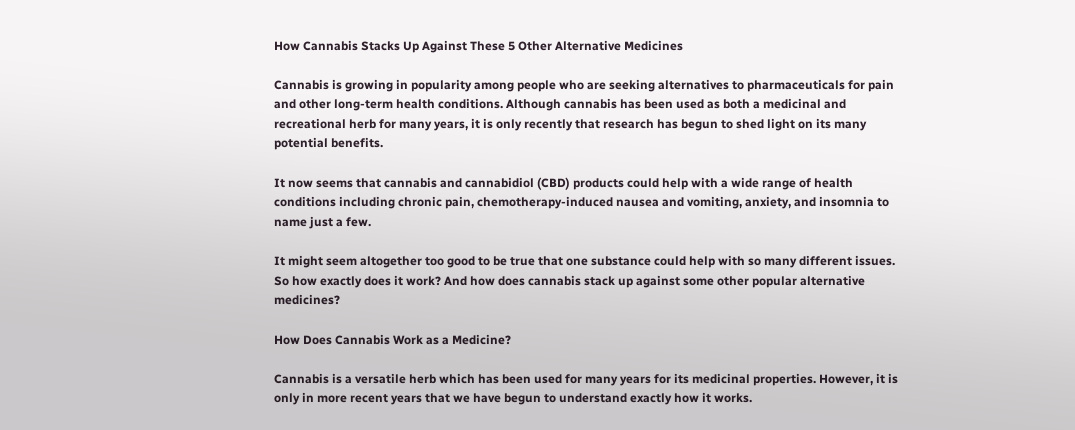How Cannabis Stacks Up Against These 5 Other Alternative Medicines

Cannabis is growing in popularity among people who are seeking alternatives to pharmaceuticals for pain and other long-term health conditions. Although cannabis has been used as both a medicinal and recreational herb for many years, it is only recently that research has begun to shed light on its many potential benefits.

It now seems that cannabis and cannabidiol (CBD) products could help with a wide range of health conditions including chronic pain, chemotherapy-induced nausea and vomiting, anxiety, and insomnia to name just a few.

It might seem altogether too good to be true that one substance could help with so many different issues. So how exactly does it work? And how does cannabis stack up against some other popular alternative medicines?

How Does Cannabis Work as a Medicine?

Cannabis is a versatile herb which has been used for many years for its medicinal properties. However, it is only in more recent years that we have begun to understand exactly how it works.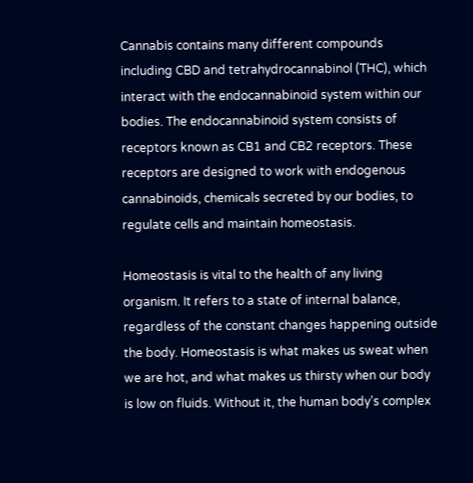Cannabis contains many different compounds including CBD and tetrahydrocannabinol (THC), which interact with the endocannabinoid system within our bodies. The endocannabinoid system consists of receptors known as CB1 and CB2 receptors. These receptors are designed to work with endogenous cannabinoids, chemicals secreted by our bodies, to regulate cells and maintain homeostasis.

Homeostasis is vital to the health of any living organism. It refers to a state of internal balance, regardless of the constant changes happening outside the body. Homeostasis is what makes us sweat when we are hot, and what makes us thirsty when our body is low on fluids. Without it, the human body’s complex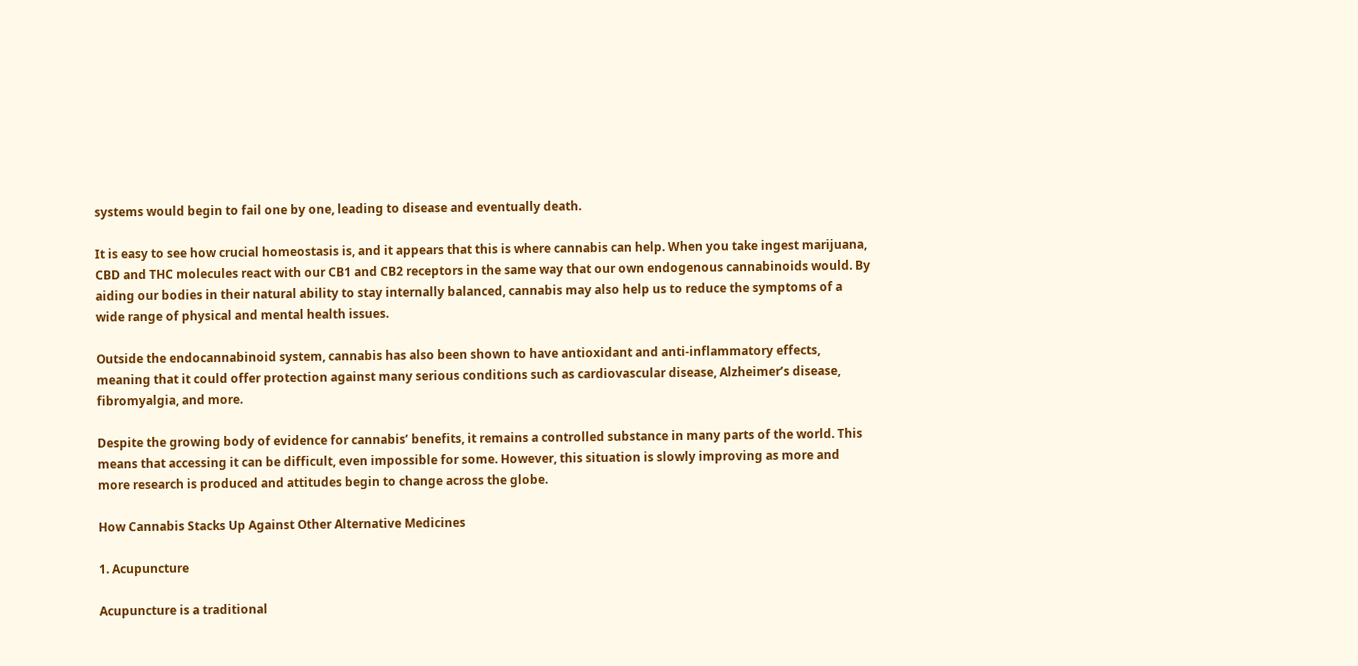systems would begin to fail one by one, leading to disease and eventually death.

It is easy to see how crucial homeostasis is, and it appears that this is where cannabis can help. When you take ingest marijuana, CBD and THC molecules react with our CB1 and CB2 receptors in the same way that our own endogenous cannabinoids would. By aiding our bodies in their natural ability to stay internally balanced, cannabis may also help us to reduce the symptoms of a wide range of physical and mental health issues.

Outside the endocannabinoid system, cannabis has also been shown to have antioxidant and anti-inflammatory effects, meaning that it could offer protection against many serious conditions such as cardiovascular disease, Alzheimer’s disease, fibromyalgia, and more.

Despite the growing body of evidence for cannabis’ benefits, it remains a controlled substance in many parts of the world. This means that accessing it can be difficult, even impossible for some. However, this situation is slowly improving as more and more research is produced and attitudes begin to change across the globe.

How Cannabis Stacks Up Against Other Alternative Medicines

1. Acupuncture

Acupuncture is a traditional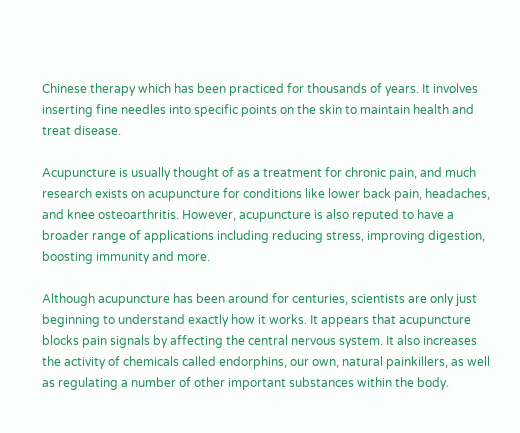Chinese therapy which has been practiced for thousands of years. It involves inserting fine needles into specific points on the skin to maintain health and treat disease.

Acupuncture is usually thought of as a treatment for chronic pain, and much research exists on acupuncture for conditions like lower back pain, headaches, and knee osteoarthritis. However, acupuncture is also reputed to have a broader range of applications including reducing stress, improving digestion, boosting immunity and more.

Although acupuncture has been around for centuries, scientists are only just beginning to understand exactly how it works. It appears that acupuncture blocks pain signals by affecting the central nervous system. It also increases the activity of chemicals called endorphins, our own, natural painkillers, as well as regulating a number of other important substances within the body.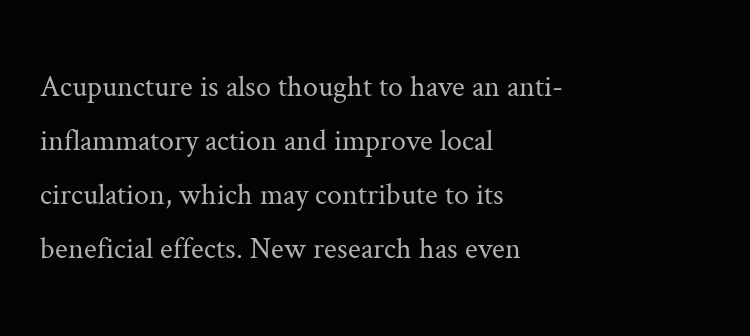Acupuncture is also thought to have an anti-inflammatory action and improve local circulation, which may contribute to its beneficial effects. New research has even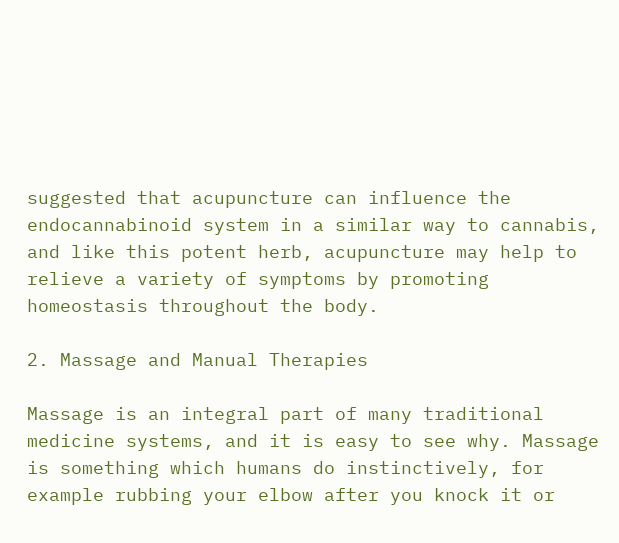suggested that acupuncture can influence the endocannabinoid system in a similar way to cannabis, and like this potent herb, acupuncture may help to relieve a variety of symptoms by promoting homeostasis throughout the body.

2. Massage and Manual Therapies

Massage is an integral part of many traditional medicine systems, and it is easy to see why. Massage is something which humans do instinctively, for example rubbing your elbow after you knock it or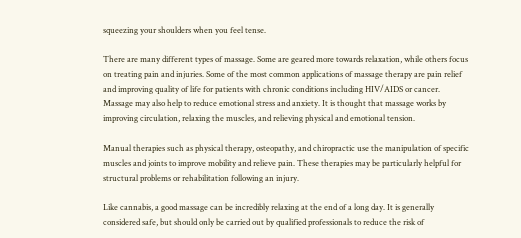squeezing your shoulders when you feel tense.

There are many different types of massage. Some are geared more towards relaxation, while others focus on treating pain and injuries. Some of the most common applications of massage therapy are pain relief and improving quality of life for patients with chronic conditions including HIV/AIDS or cancer. Massage may also help to reduce emotional stress and anxiety. It is thought that massage works by improving circulation, relaxing the muscles, and relieving physical and emotional tension.

Manual therapies such as physical therapy, osteopathy, and chiropractic use the manipulation of specific muscles and joints to improve mobility and relieve pain. These therapies may be particularly helpful for structural problems or rehabilitation following an injury.

Like cannabis, a good massage can be incredibly relaxing at the end of a long day. It is generally considered safe, but should only be carried out by qualified professionals to reduce the risk of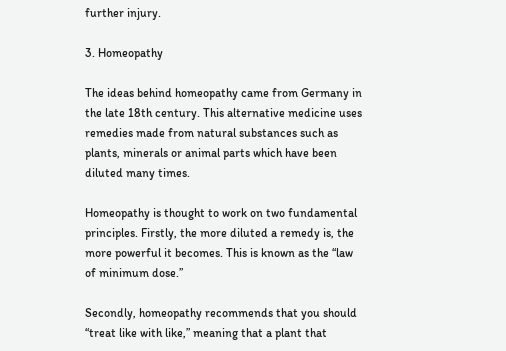further injury.

3. Homeopathy

The ideas behind homeopathy came from Germany in the late 18th century. This alternative medicine uses remedies made from natural substances such as plants, minerals or animal parts which have been diluted many times.

Homeopathy is thought to work on two fundamental principles. Firstly, the more diluted a remedy is, the more powerful it becomes. This is known as the “law of minimum dose.”

Secondly, homeopathy recommends that you should “treat like with like,” meaning that a plant that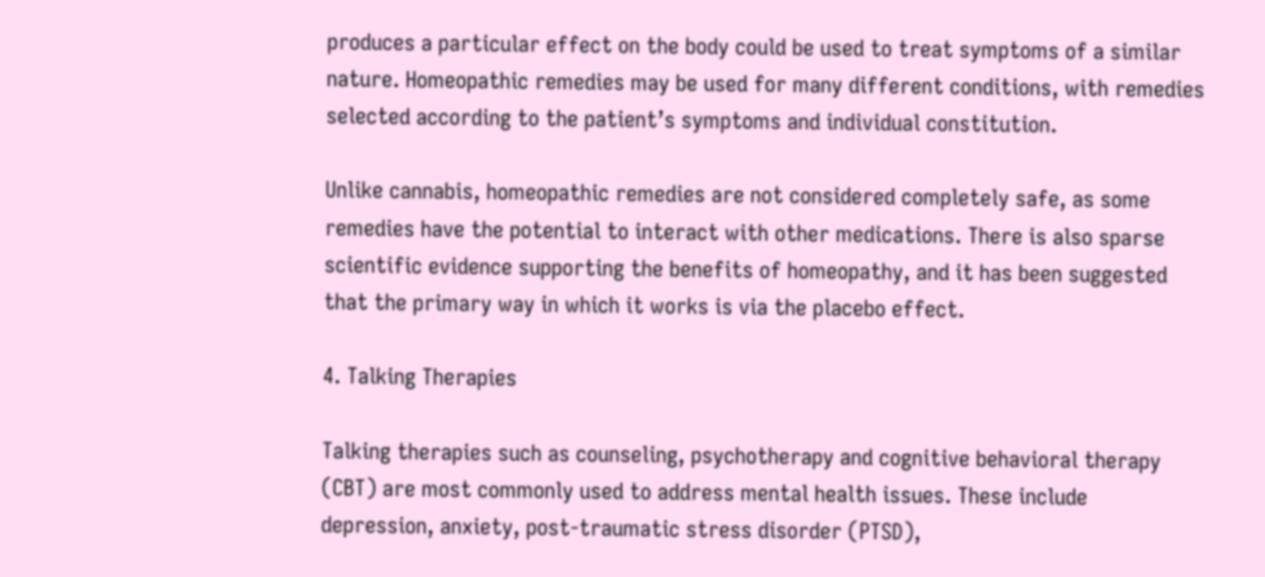produces a particular effect on the body could be used to treat symptoms of a similar nature. Homeopathic remedies may be used for many different conditions, with remedies selected according to the patient’s symptoms and individual constitution.

Unlike cannabis, homeopathic remedies are not considered completely safe, as some remedies have the potential to interact with other medications. There is also sparse scientific evidence supporting the benefits of homeopathy, and it has been suggested that the primary way in which it works is via the placebo effect.

4. Talking Therapies

Talking therapies such as counseling, psychotherapy and cognitive behavioral therapy (CBT) are most commonly used to address mental health issues. These include depression, anxiety, post-traumatic stress disorder (PTSD),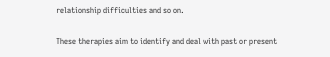relationship difficulties and so on.

These therapies aim to identify and deal with past or present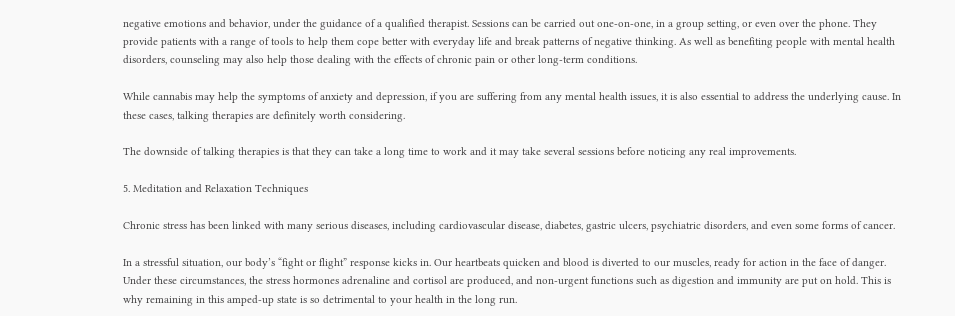negative emotions and behavior, under the guidance of a qualified therapist. Sessions can be carried out one-on-one, in a group setting, or even over the phone. They provide patients with a range of tools to help them cope better with everyday life and break patterns of negative thinking. As well as benefiting people with mental health disorders, counseling may also help those dealing with the effects of chronic pain or other long-term conditions.

While cannabis may help the symptoms of anxiety and depression, if you are suffering from any mental health issues, it is also essential to address the underlying cause. In these cases, talking therapies are definitely worth considering.

The downside of talking therapies is that they can take a long time to work and it may take several sessions before noticing any real improvements.

5. Meditation and Relaxation Techniques

Chronic stress has been linked with many serious diseases, including cardiovascular disease, diabetes, gastric ulcers, psychiatric disorders, and even some forms of cancer.

In a stressful situation, our body’s “fight or flight” response kicks in. Our heartbeats quicken and blood is diverted to our muscles, ready for action in the face of danger. Under these circumstances, the stress hormones adrenaline and cortisol are produced, and non-urgent functions such as digestion and immunity are put on hold. This is why remaining in this amped-up state is so detrimental to your health in the long run.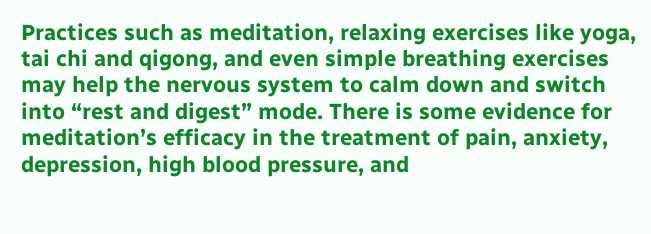Practices such as meditation, relaxing exercises like yoga, tai chi and qigong, and even simple breathing exercises may help the nervous system to calm down and switch into “rest and digest” mode. There is some evidence for meditation’s efficacy in the treatment of pain, anxiety, depression, high blood pressure, and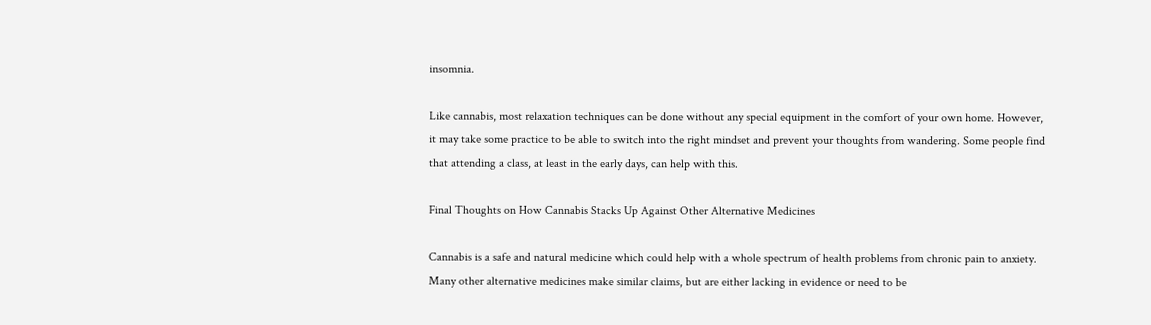insomnia.

Like cannabis, most relaxation techniques can be done without any special equipment in the comfort of your own home. However, it may take some practice to be able to switch into the right mindset and prevent your thoughts from wandering. Some people find that attending a class, at least in the early days, can help with this.

Final Thoughts on How Cannabis Stacks Up Against Other Alternative Medicines

Cannabis is a safe and natural medicine which could help with a whole spectrum of health problems from chronic pain to anxiety. Many other alternative medicines make similar claims, but are either lacking in evidence or need to be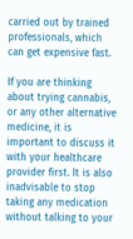carried out by trained professionals, which can get expensive fast.

If you are thinking about trying cannabis, or any other alternative medicine, it is important to discuss it with your healthcare provider first. It is also inadvisable to stop taking any medication without talking to your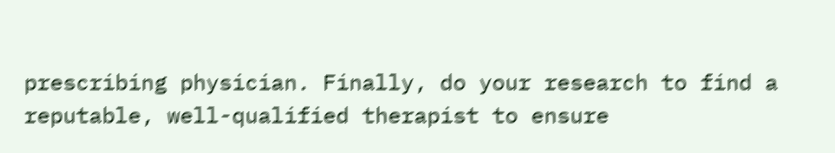prescribing physician. Finally, do your research to find a reputable, well-qualified therapist to ensure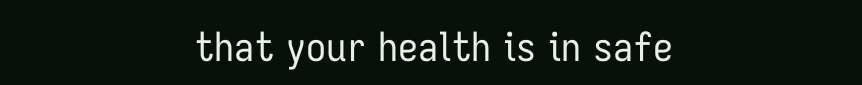that your health is in safe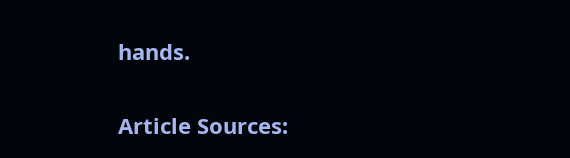hands.

Article Sources: